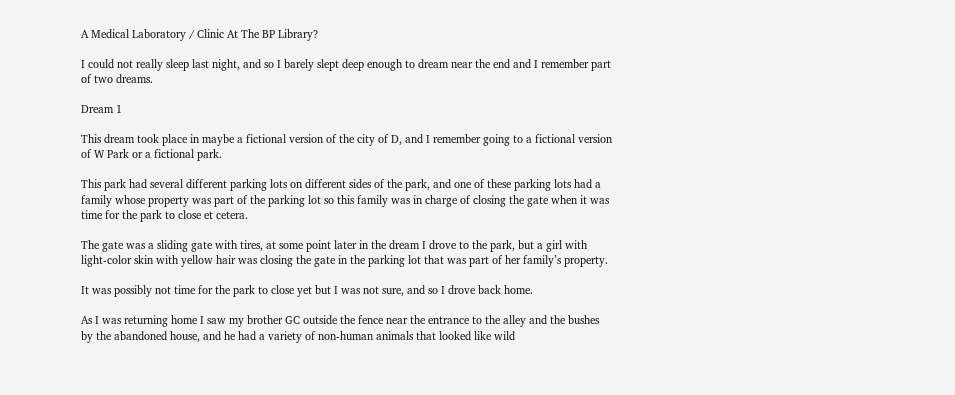A Medical Laboratory / Clinic At The BP Library?

I could not really sleep last night, and so I barely slept deep enough to dream near the end and I remember part of two dreams.

Dream 1

This dream took place in maybe a fictional version of the city of D, and I remember going to a fictional version of W Park or a fictional park.

This park had several different parking lots on different sides of the park, and one of these parking lots had a family whose property was part of the parking lot so this family was in charge of closing the gate when it was time for the park to close et cetera.

The gate was a sliding gate with tires, at some point later in the dream I drove to the park, but a girl with light-color skin with yellow hair was closing the gate in the parking lot that was part of her family’s property.

It was possibly not time for the park to close yet but I was not sure, and so I drove back home.

As I was returning home I saw my brother GC outside the fence near the entrance to the alley and the bushes by the abandoned house, and he had a variety of non-human animals that looked like wild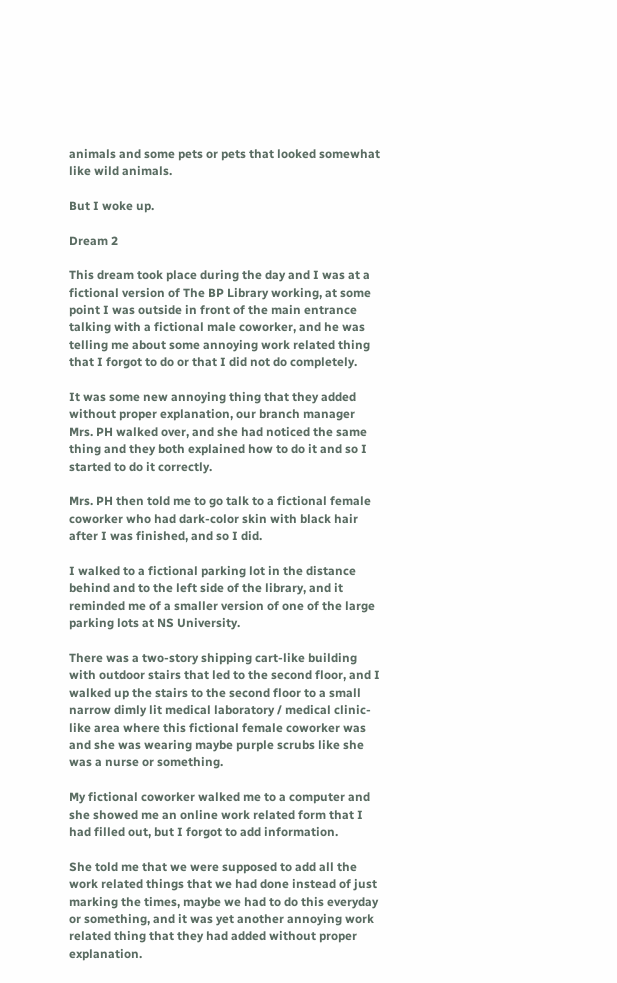animals and some pets or pets that looked somewhat like wild animals.

But I woke up.

Dream 2

This dream took place during the day and I was at a fictional version of The BP Library working, at some point I was outside in front of the main entrance talking with a fictional male coworker, and he was telling me about some annoying work related thing that I forgot to do or that I did not do completely.

It was some new annoying thing that they added without proper explanation, our branch manager Mrs. PH walked over, and she had noticed the same thing and they both explained how to do it and so I started to do it correctly.

Mrs. PH then told me to go talk to a fictional female coworker who had dark-color skin with black hair after I was finished, and so I did.

I walked to a fictional parking lot in the distance behind and to the left side of the library, and it reminded me of a smaller version of one of the large parking lots at NS University.

There was a two-story shipping cart-like building with outdoor stairs that led to the second floor, and I walked up the stairs to the second floor to a small narrow dimly lit medical laboratory / medical clinic-like area where this fictional female coworker was and she was wearing maybe purple scrubs like she was a nurse or something.

My fictional coworker walked me to a computer and she showed me an online work related form that I had filled out, but I forgot to add information.

She told me that we were supposed to add all the work related things that we had done instead of just marking the times, maybe we had to do this everyday or something, and it was yet another annoying work related thing that they had added without proper explanation.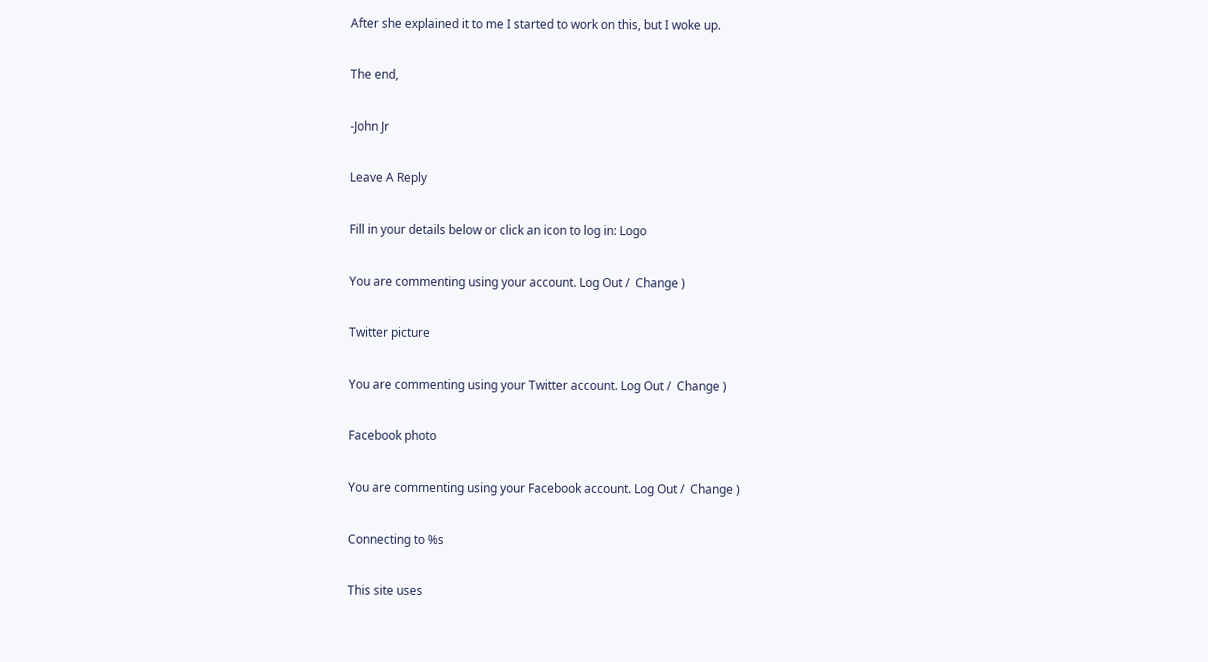After she explained it to me I started to work on this, but I woke up.

The end,

-John Jr

Leave A Reply

Fill in your details below or click an icon to log in: Logo

You are commenting using your account. Log Out /  Change )

Twitter picture

You are commenting using your Twitter account. Log Out /  Change )

Facebook photo

You are commenting using your Facebook account. Log Out /  Change )

Connecting to %s

This site uses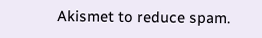Akismet to reduce spam.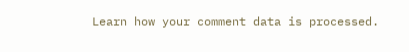Learn how your comment data is processed.